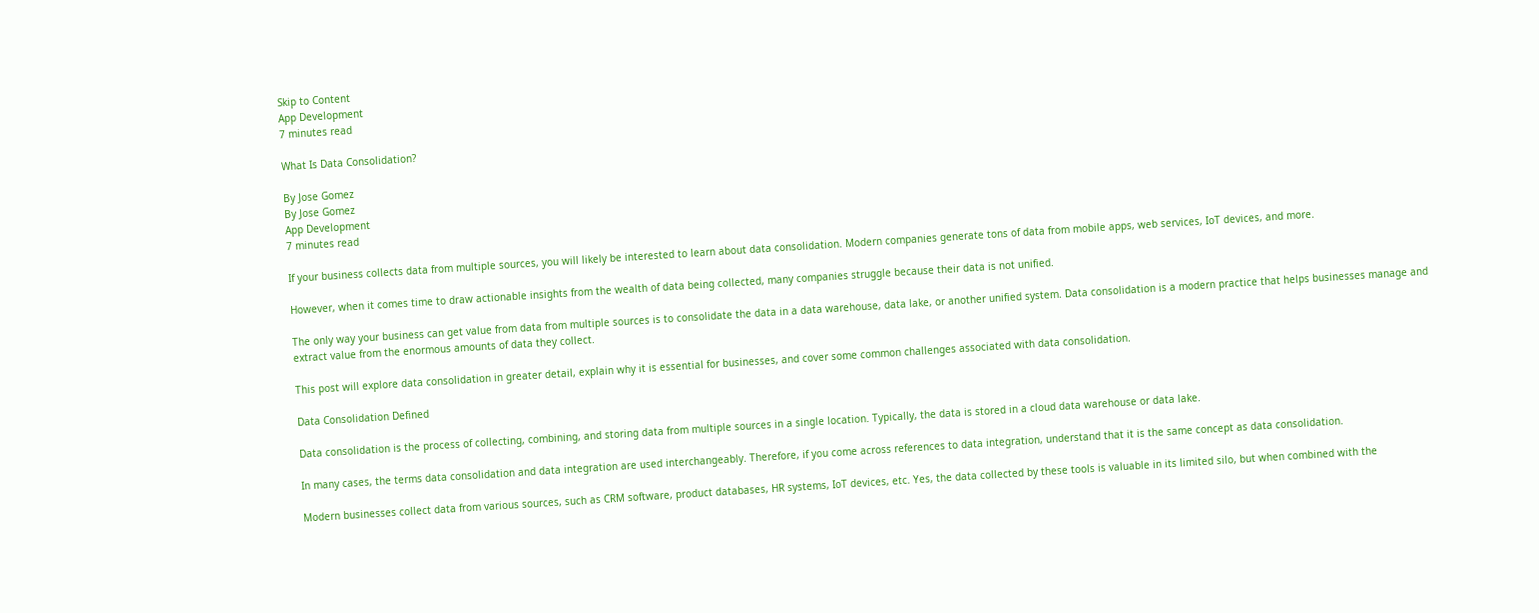Skip to Content
App Development
7 minutes read

What Is Data Consolidation?

By Jose Gomez
By Jose Gomez
App Development
7 minutes read

If your business collects data from multiple sources, you will likely be interested to learn about data consolidation. Modern companies generate tons of data from mobile apps, web services, IoT devices, and more.

However, when it comes time to draw actionable insights from the wealth of data being collected, many companies struggle because their data is not unified.

The only way your business can get value from data from multiple sources is to consolidate the data in a data warehouse, data lake, or another unified system. Data consolidation is a modern practice that helps businesses manage and extract value from the enormous amounts of data they collect.

This post will explore data consolidation in greater detail, explain why it is essential for businesses, and cover some common challenges associated with data consolidation.

Data Consolidation Defined

Data consolidation is the process of collecting, combining, and storing data from multiple sources in a single location. Typically, the data is stored in a cloud data warehouse or data lake.

In many cases, the terms data consolidation and data integration are used interchangeably. Therefore, if you come across references to data integration, understand that it is the same concept as data consolidation.

Modern businesses collect data from various sources, such as CRM software, product databases, HR systems, IoT devices, etc. Yes, the data collected by these tools is valuable in its limited silo, but when combined with the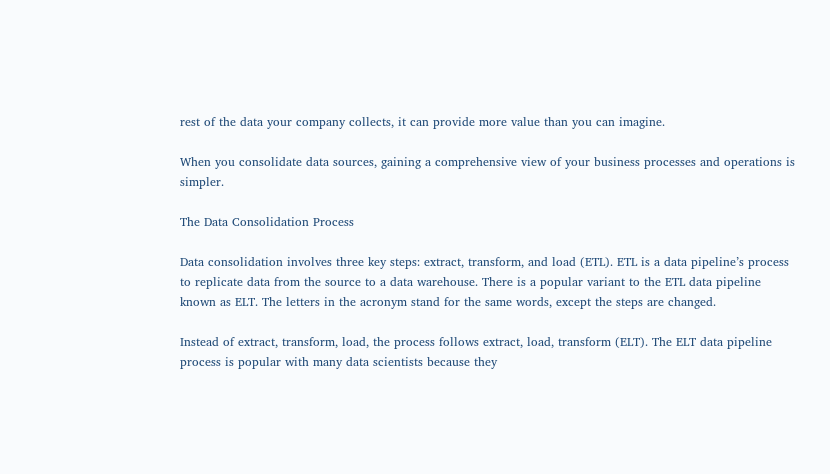rest of the data your company collects, it can provide more value than you can imagine.

When you consolidate data sources, gaining a comprehensive view of your business processes and operations is simpler.

The Data Consolidation Process

Data consolidation involves three key steps: extract, transform, and load (ETL). ETL is a data pipeline’s process to replicate data from the source to a data warehouse. There is a popular variant to the ETL data pipeline known as ELT. The letters in the acronym stand for the same words, except the steps are changed.

Instead of extract, transform, load, the process follows extract, load, transform (ELT). The ELT data pipeline process is popular with many data scientists because they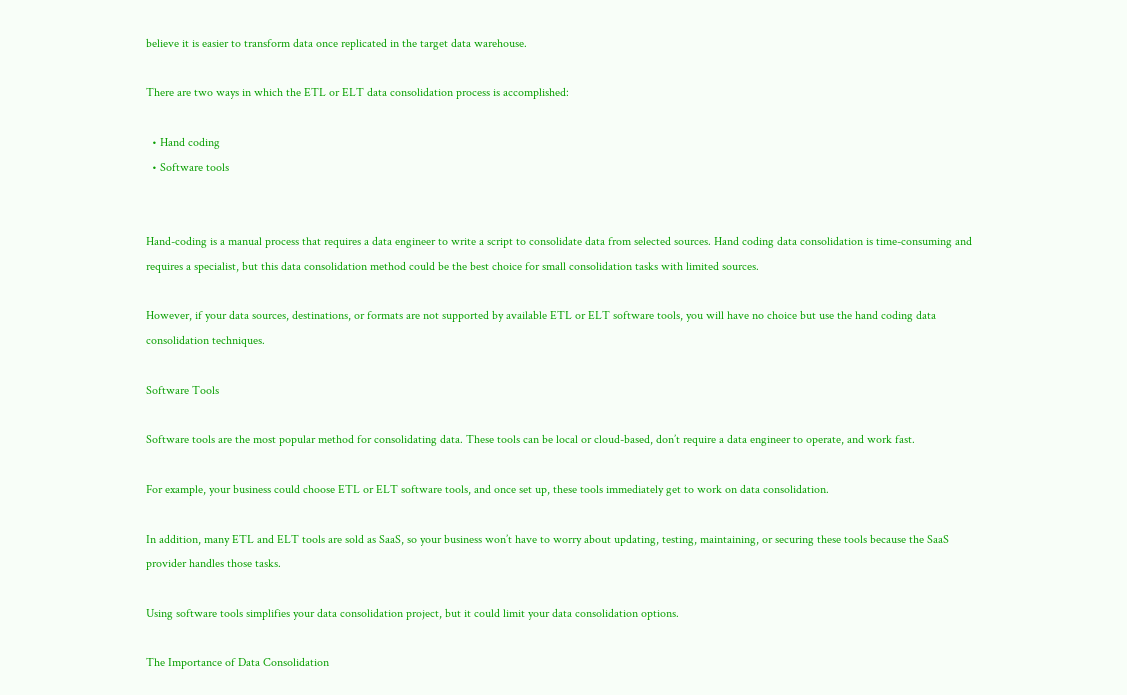believe it is easier to transform data once replicated in the target data warehouse.

There are two ways in which the ETL or ELT data consolidation process is accomplished:

  • Hand coding
  • Software tools


Hand-coding is a manual process that requires a data engineer to write a script to consolidate data from selected sources. Hand coding data consolidation is time-consuming and requires a specialist, but this data consolidation method could be the best choice for small consolidation tasks with limited sources.

However, if your data sources, destinations, or formats are not supported by available ETL or ELT software tools, you will have no choice but use the hand coding data consolidation techniques.

Software Tools

Software tools are the most popular method for consolidating data. These tools can be local or cloud-based, don’t require a data engineer to operate, and work fast.

For example, your business could choose ETL or ELT software tools, and once set up, these tools immediately get to work on data consolidation.

In addition, many ETL and ELT tools are sold as SaaS, so your business won’t have to worry about updating, testing, maintaining, or securing these tools because the SaaS provider handles those tasks.

Using software tools simplifies your data consolidation project, but it could limit your data consolidation options.

The Importance of Data Consolidation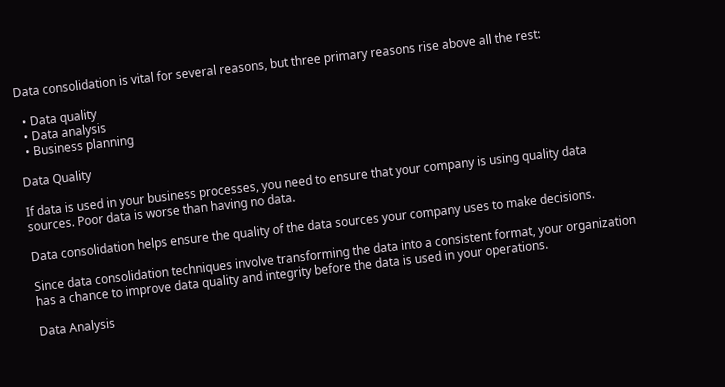Data consolidation is vital for several reasons, but three primary reasons rise above all the rest:

  • Data quality
  • Data analysis
  • Business planning

Data Quality

If data is used in your business processes, you need to ensure that your company is using quality data sources. Poor data is worse than having no data.

Data consolidation helps ensure the quality of the data sources your company uses to make decisions.

Since data consolidation techniques involve transforming the data into a consistent format, your organization has a chance to improve data quality and integrity before the data is used in your operations.

Data Analysis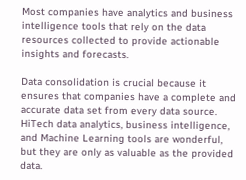Most companies have analytics and business intelligence tools that rely on the data resources collected to provide actionable insights and forecasts.

Data consolidation is crucial because it ensures that companies have a complete and accurate data set from every data source. HiTech data analytics, business intelligence, and Machine Learning tools are wonderful, but they are only as valuable as the provided data.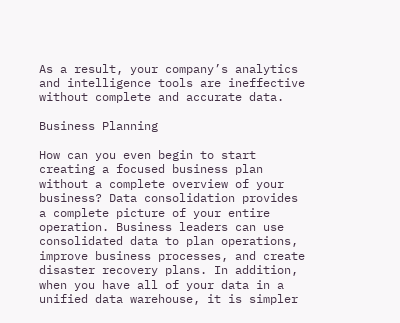As a result, your company’s analytics and intelligence tools are ineffective without complete and accurate data.

Business Planning

How can you even begin to start creating a focused business plan without a complete overview of your business? Data consolidation provides a complete picture of your entire operation. Business leaders can use consolidated data to plan operations, improve business processes, and create disaster recovery plans. In addition, when you have all of your data in a unified data warehouse, it is simpler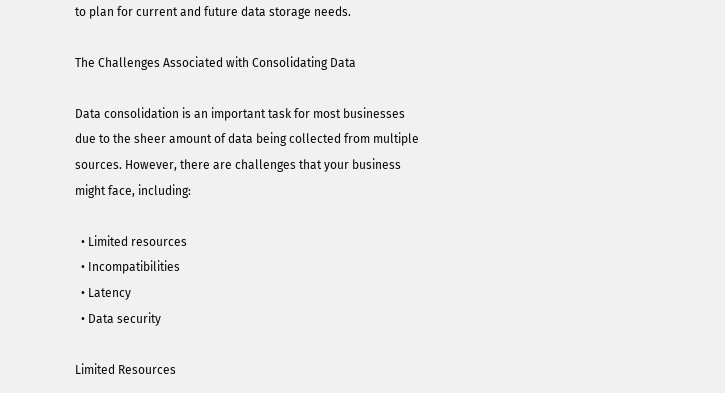to plan for current and future data storage needs.

The Challenges Associated with Consolidating Data

Data consolidation is an important task for most businesses due to the sheer amount of data being collected from multiple sources. However, there are challenges that your business might face, including:

  • Limited resources
  • Incompatibilities
  • Latency
  • Data security

Limited Resources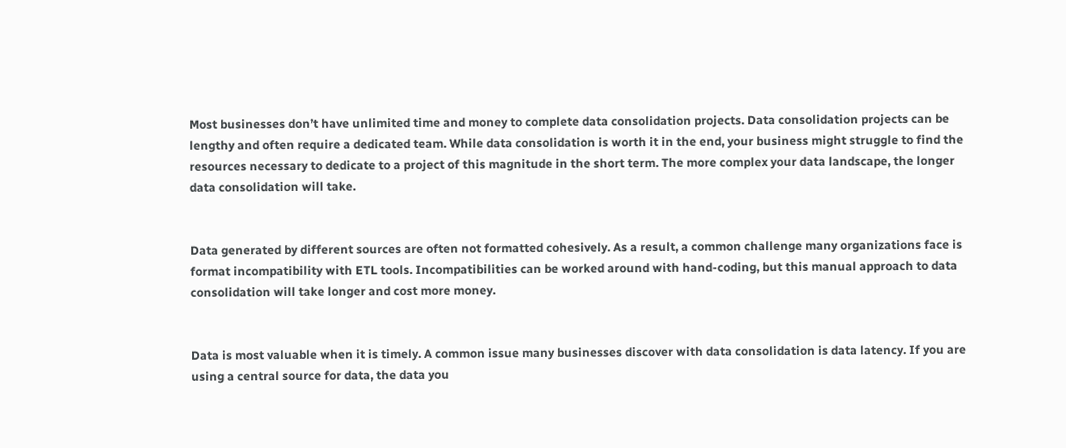Most businesses don’t have unlimited time and money to complete data consolidation projects. Data consolidation projects can be lengthy and often require a dedicated team. While data consolidation is worth it in the end, your business might struggle to find the resources necessary to dedicate to a project of this magnitude in the short term. The more complex your data landscape, the longer data consolidation will take.


Data generated by different sources are often not formatted cohesively. As a result, a common challenge many organizations face is format incompatibility with ETL tools. Incompatibilities can be worked around with hand-coding, but this manual approach to data consolidation will take longer and cost more money.


Data is most valuable when it is timely. A common issue many businesses discover with data consolidation is data latency. If you are using a central source for data, the data you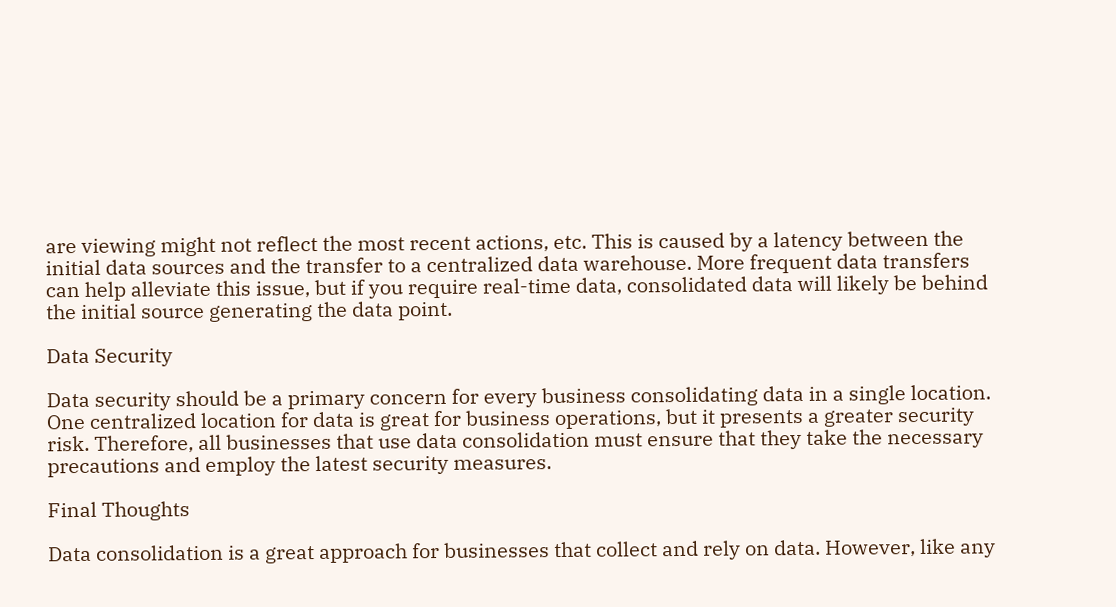are viewing might not reflect the most recent actions, etc. This is caused by a latency between the initial data sources and the transfer to a centralized data warehouse. More frequent data transfers can help alleviate this issue, but if you require real-time data, consolidated data will likely be behind the initial source generating the data point.

Data Security

Data security should be a primary concern for every business consolidating data in a single location. One centralized location for data is great for business operations, but it presents a greater security risk. Therefore, all businesses that use data consolidation must ensure that they take the necessary precautions and employ the latest security measures.

Final Thoughts

Data consolidation is a great approach for businesses that collect and rely on data. However, like any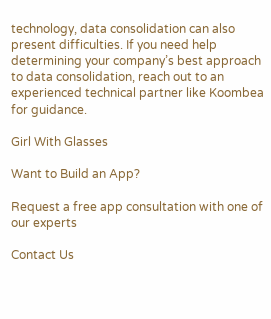technology, data consolidation can also present difficulties. If you need help determining your company’s best approach to data consolidation, reach out to an experienced technical partner like Koombea for guidance.

Girl With Glasses

Want to Build an App?

Request a free app consultation with one of our experts

Contact Us